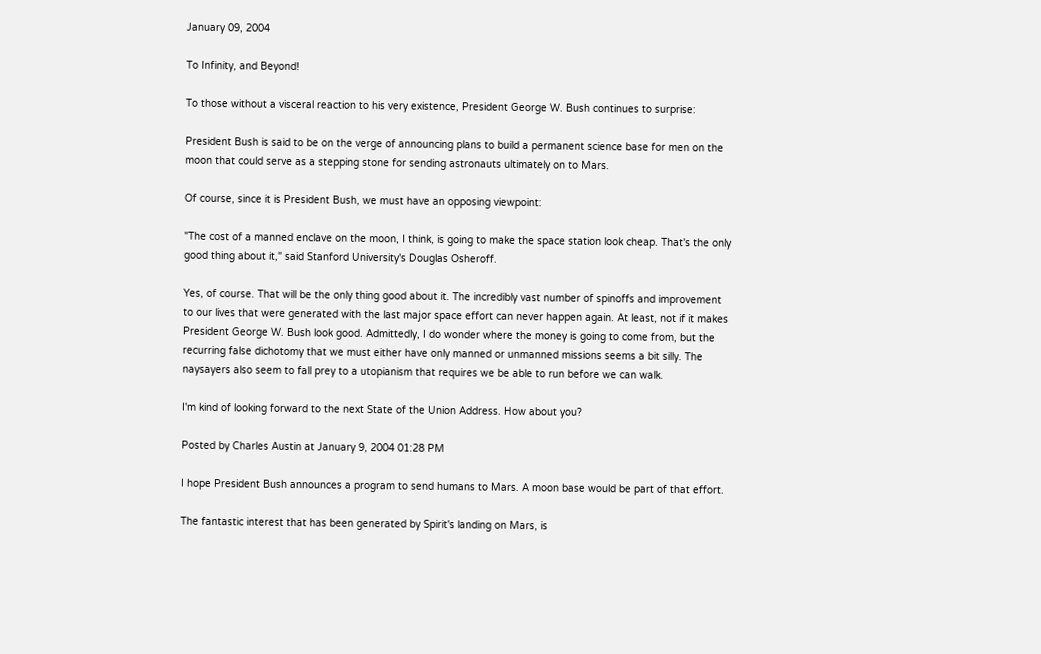January 09, 2004

To Infinity, and Beyond!

To those without a visceral reaction to his very existence, President George W. Bush continues to surprise:

President Bush is said to be on the verge of announcing plans to build a permanent science base for men on the moon that could serve as a stepping stone for sending astronauts ultimately on to Mars.

Of course, since it is President Bush, we must have an opposing viewpoint:

"The cost of a manned enclave on the moon, I think, is going to make the space station look cheap. That's the only good thing about it," said Stanford University's Douglas Osheroff.

Yes, of course. That will be the only thing good about it. The incredibly vast number of spinoffs and improvement to our lives that were generated with the last major space effort can never happen again. At least, not if it makes President George W. Bush look good. Admittedly, I do wonder where the money is going to come from, but the recurring false dichotomy that we must either have only manned or unmanned missions seems a bit silly. The naysayers also seem to fall prey to a utopianism that requires we be able to run before we can walk.

I'm kind of looking forward to the next State of the Union Address. How about you?

Posted by Charles Austin at January 9, 2004 01:28 PM

I hope President Bush announces a program to send humans to Mars. A moon base would be part of that effort.

The fantastic interest that has been generated by Spirit's landing on Mars, is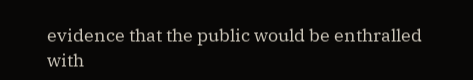evidence that the public would be enthralled with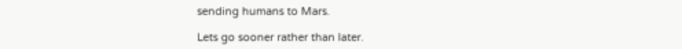sending humans to Mars.

Lets go sooner rather than later.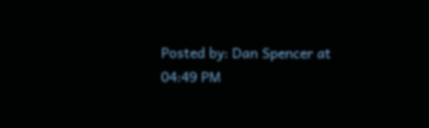Posted by: Dan Spencer at 04:49 PM